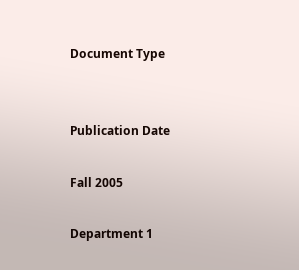Document Type


Publication Date

Fall 2005

Department 1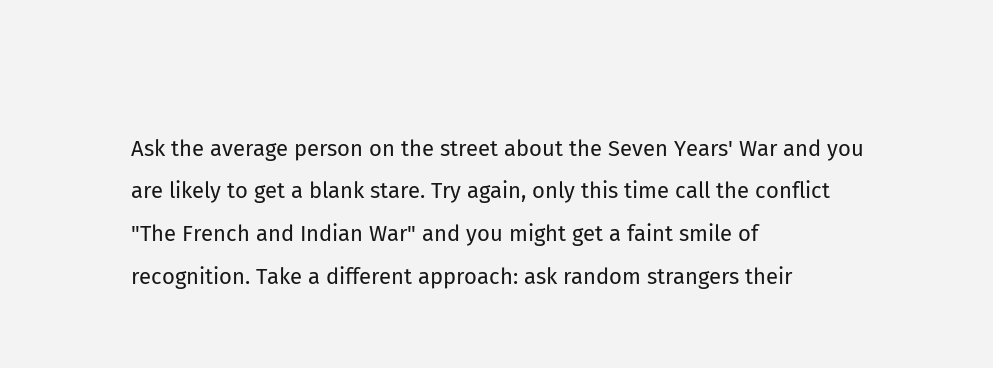Ask the average person on the street about the Seven Years' War and you are likely to get a blank stare. Try again, only this time call the conflict "The French and Indian War" and you might get a faint smile of recognition. Take a different approach: ask random strangers their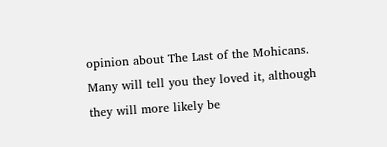opinion about The Last of the Mohicans. Many will tell you they loved it, although they will more likely be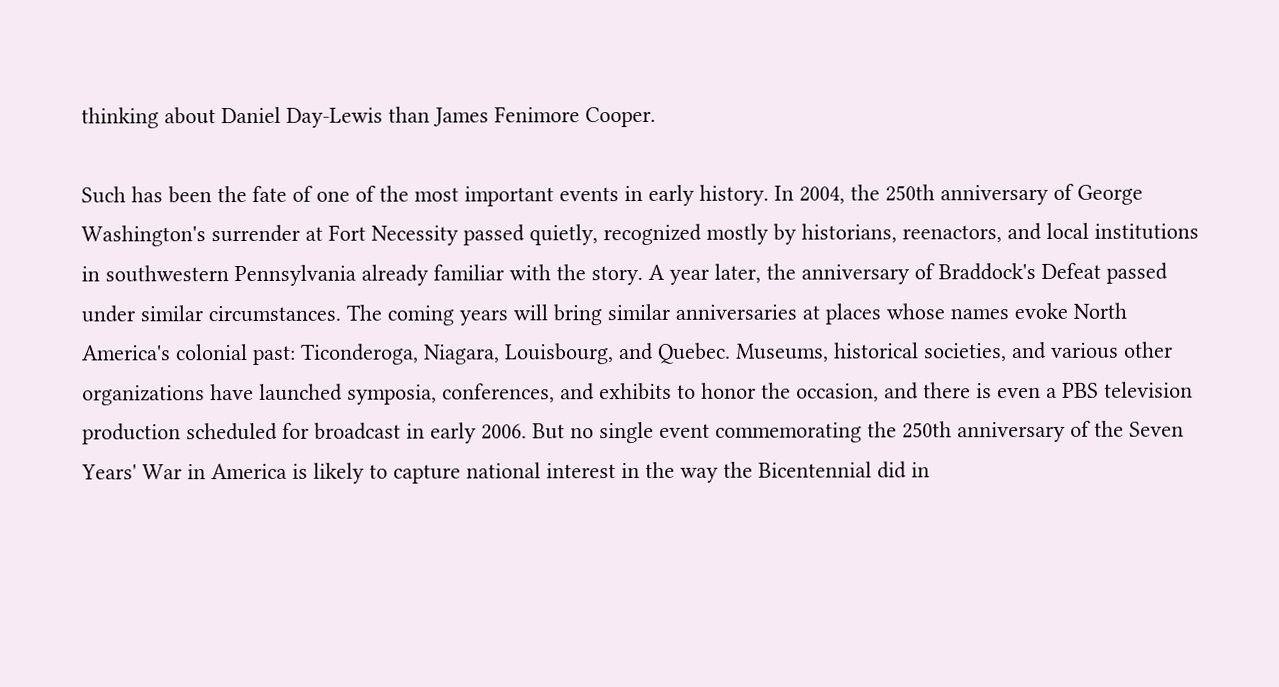thinking about Daniel Day-Lewis than James Fenimore Cooper.

Such has been the fate of one of the most important events in early history. In 2004, the 250th anniversary of George Washington's surrender at Fort Necessity passed quietly, recognized mostly by historians, reenactors, and local institutions in southwestern Pennsylvania already familiar with the story. A year later, the anniversary of Braddock's Defeat passed under similar circumstances. The coming years will bring similar anniversaries at places whose names evoke North America's colonial past: Ticonderoga, Niagara, Louisbourg, and Quebec. Museums, historical societies, and various other organizations have launched symposia, conferences, and exhibits to honor the occasion, and there is even a PBS television production scheduled for broadcast in early 2006. But no single event commemorating the 250th anniversary of the Seven Years' War in America is likely to capture national interest in the way the Bicentennial did in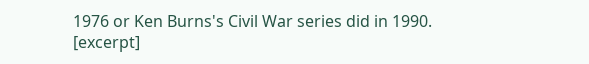1976 or Ken Burns's Civil War series did in 1990. [excerpt]